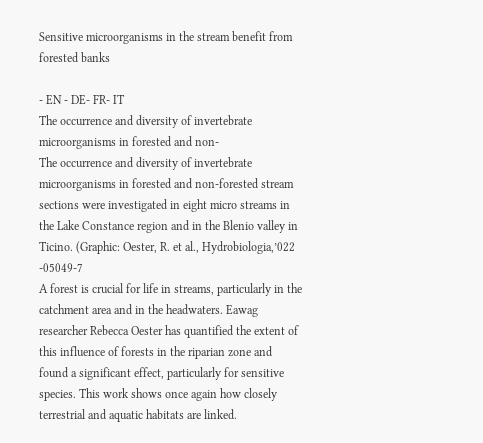Sensitive microorganisms in the stream benefit from forested banks

- EN - DE- FR- IT
The occurrence and diversity of invertebrate microorganisms in forested and non-
The occurrence and diversity of invertebrate microorganisms in forested and non-forested stream sections were investigated in eight micro streams in the Lake Constance region and in the Blenio valley in Ticino. (Graphic: Oester, R. et al., Hydrobiologia,’022 -05049-7
A forest is crucial for life in streams, particularly in the catchment area and in the headwaters. Eawag researcher Rebecca Oester has quantified the extent of this influence of forests in the riparian zone and found a significant effect, particularly for sensitive species. This work shows once again how closely terrestrial and aquatic habitats are linked.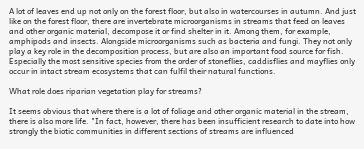A lot of leaves end up not only on the forest floor, but also in watercourses in autumn. And just like on the forest floor, there are invertebrate microorganisms in streams that feed on leaves and other organic material, decompose it or find shelter in it. Among them, for example, amphipods and insects. Alongside microorganisms such as bacteria and fungi. They not only play a key role in the decomposition process, but are also an important food source for fish. Especially the most sensitive species from the order of stoneflies, caddisflies and mayflies only occur in intact stream ecosystems that can fulfil their natural functions.

What role does riparian vegetation play for streams?

It seems obvious that where there is a lot of foliage and other organic material in the stream, there is also more life. "In fact, however, there has been insufficient research to date into how strongly the biotic communities in different sections of streams are influenced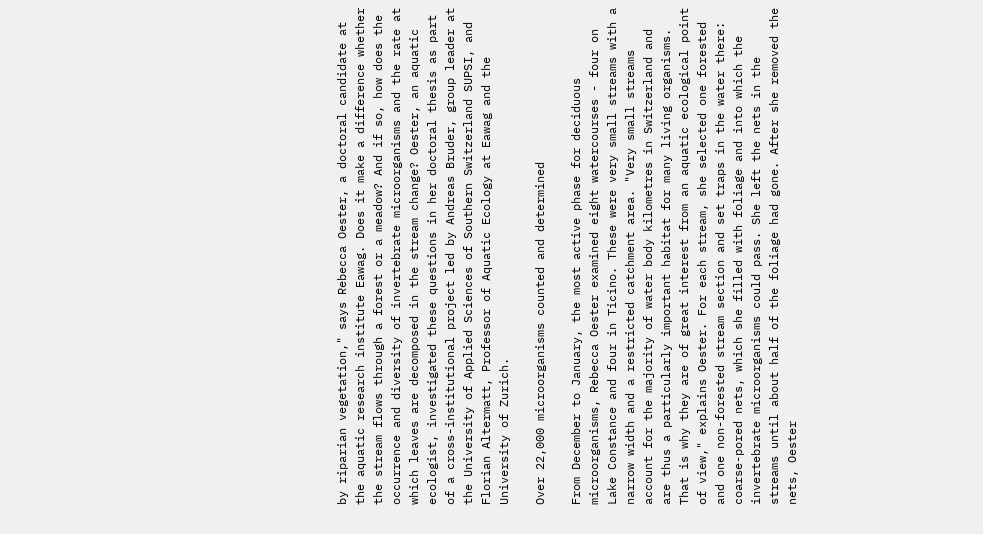by riparian vegetation," says Rebecca Oester, a doctoral candidate at the aquatic research institute Eawag. Does it make a difference whether the stream flows through a forest or a meadow? And if so, how does the occurrence and diversity of invertebrate microorganisms and the rate at which leaves are decomposed in the stream change? Oester, an aquatic ecologist, investigated these questions in her doctoral thesis as part of a cross-institutional project led by Andreas Bruder, group leader at the University of Applied Sciences of Southern Switzerland SUPSI, and Florian Altermatt, Professor of Aquatic Ecology at Eawag and the University of Zurich.

Over 22,000 microorganisms counted and determined

From December to January, the most active phase for deciduous microorganisms, Rebecca Oester examined eight watercourses - four on Lake Constance and four in Ticino. These were very small streams with a narrow width and a restricted catchment area. "Very small streams account for the majority of water body kilometres in Switzerland and are thus a particularly important habitat for many living organisms. That is why they are of great interest from an aquatic ecological point of view," explains Oester. For each stream, she selected one forested and one non-forested stream section and set traps in the water there: coarse-pored nets, which she filled with foliage and into which the invertebrate microorganisms could pass. She left the nets in the streams until about half of the foliage had gone. After she removed the nets, Oester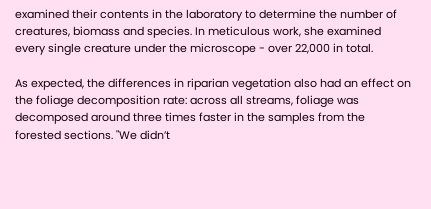examined their contents in the laboratory to determine the number of creatures, biomass and species. In meticulous work, she examined every single creature under the microscope - over 22,000 in total.

As expected, the differences in riparian vegetation also had an effect on the foliage decomposition rate: across all streams, foliage was decomposed around three times faster in the samples from the forested sections. "We didn’t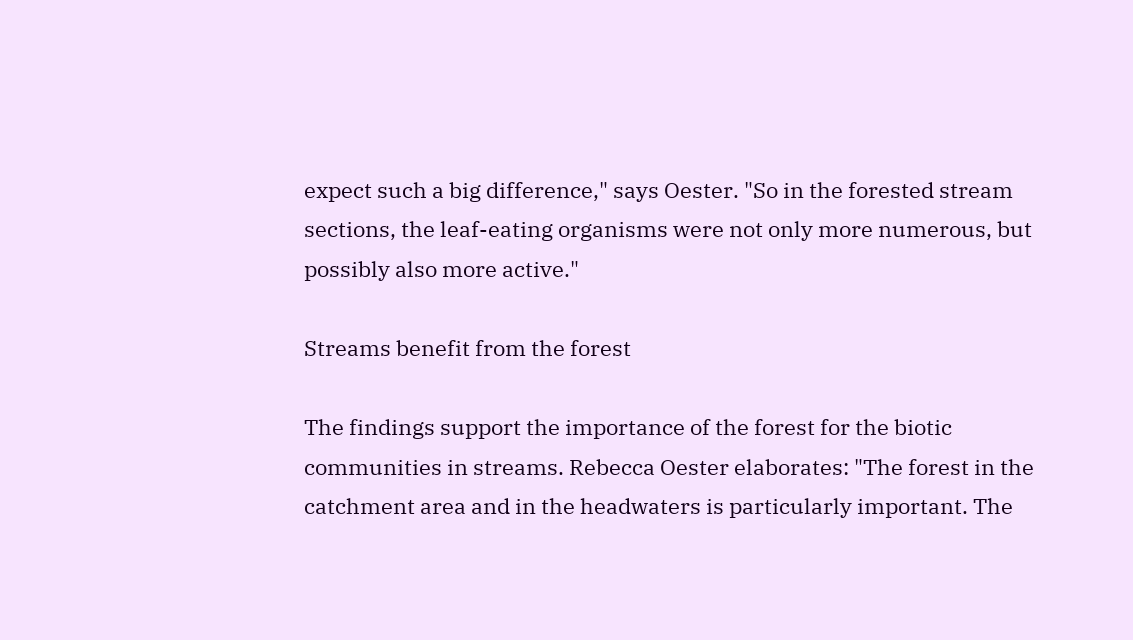expect such a big difference," says Oester. "So in the forested stream sections, the leaf-eating organisms were not only more numerous, but possibly also more active."

Streams benefit from the forest

The findings support the importance of the forest for the biotic communities in streams. Rebecca Oester elaborates: "The forest in the catchment area and in the headwaters is particularly important. The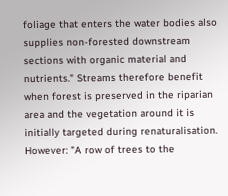foliage that enters the water bodies also supplies non-forested downstream sections with organic material and nutrients." Streams therefore benefit when forest is preserved in the riparian area and the vegetation around it is initially targeted during renaturalisation. However: "A row of trees to the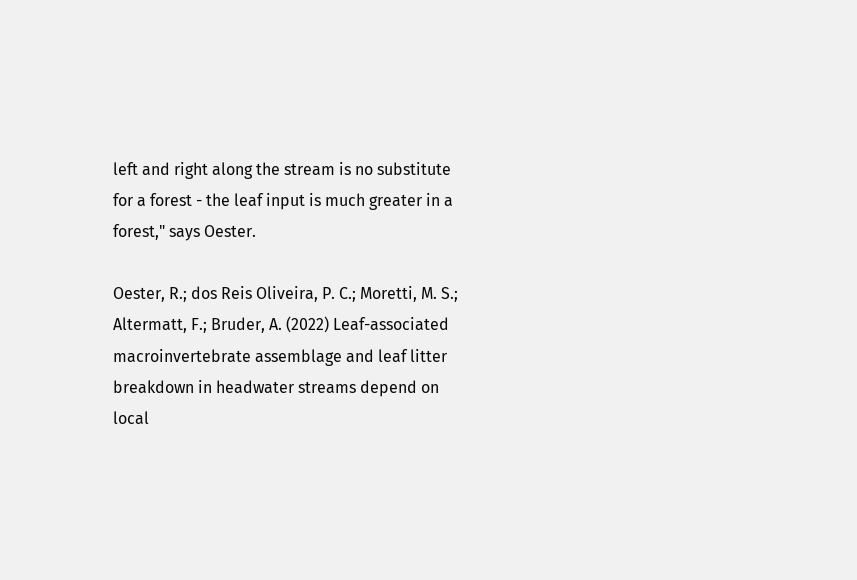left and right along the stream is no substitute for a forest - the leaf input is much greater in a forest," says Oester.

Oester, R.; dos Reis Oliveira, P. C.; Moretti, M. S.; Altermatt, F.; Bruder, A. (2022) Leaf-associated macroinvertebrate assemblage and leaf litter breakdown in headwater streams depend on local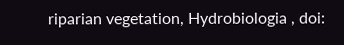riparian vegetation, Hydrobiologia , doi: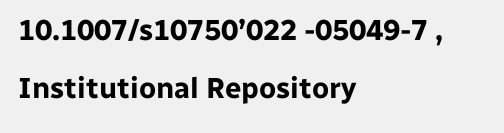10.1007/s10750’022 -05049-7 , Institutional Repository